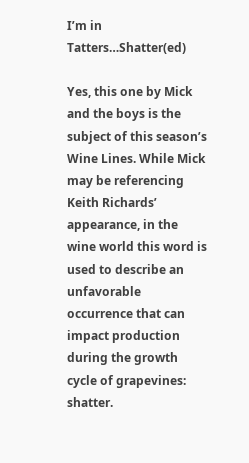I’m in Tatters…Shatter(ed)

Yes, this one by Mick and the boys is the subject of this season’s Wine Lines. While Mick may be referencing Keith Richards’ appearance, in the wine world this word is used to describe an unfavorable occurrence that can impact production during the growth cycle of grapevines: shatter.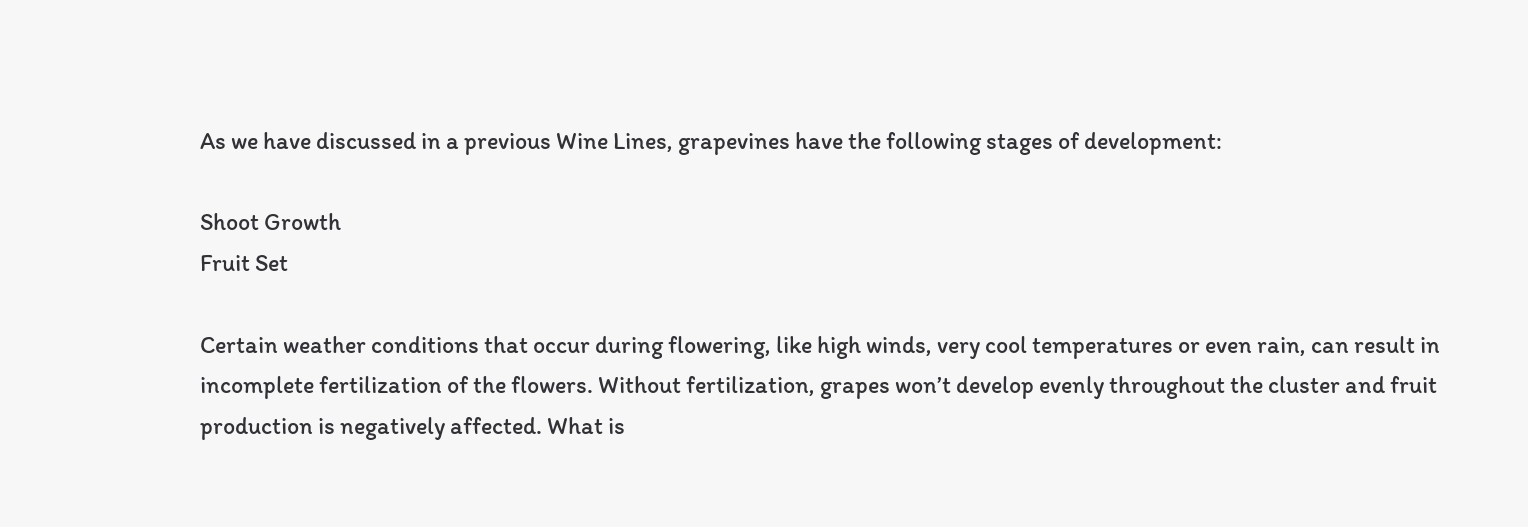As we have discussed in a previous Wine Lines, grapevines have the following stages of development:

Shoot Growth
Fruit Set

Certain weather conditions that occur during flowering, like high winds, very cool temperatures or even rain, can result in incomplete fertilization of the flowers. Without fertilization, grapes won’t develop evenly throughout the cluster and fruit production is negatively affected. What is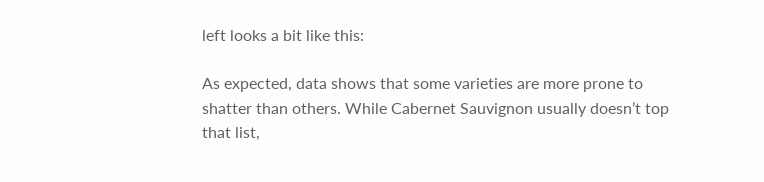left looks a bit like this:

As expected, data shows that some varieties are more prone to shatter than others. While Cabernet Sauvignon usually doesn’t top that list,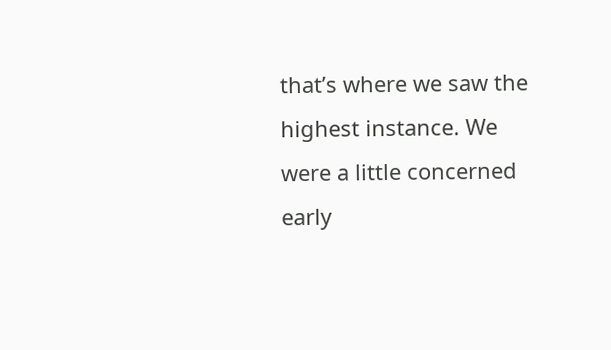that’s where we saw the highest instance. We were a little concerned early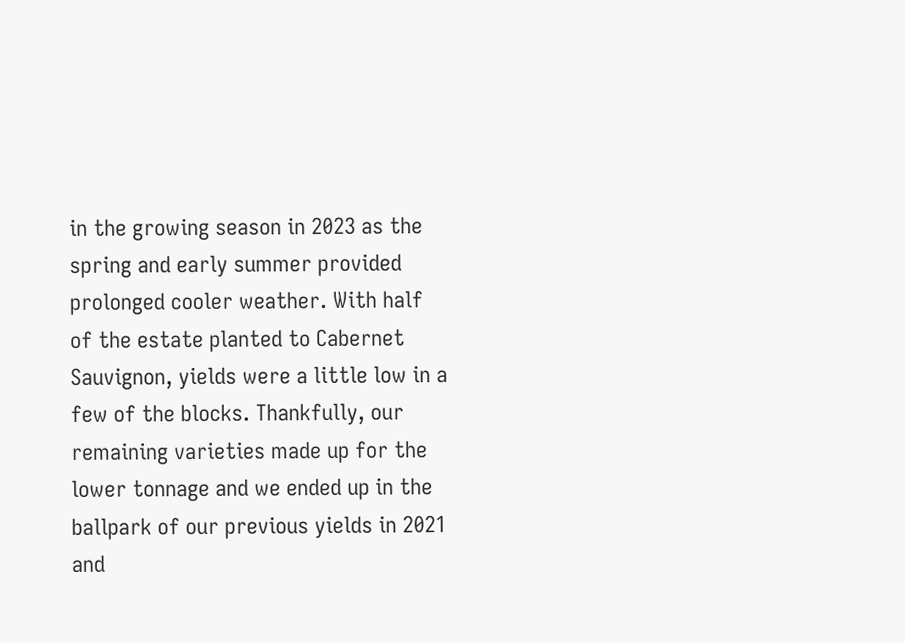in the growing season in 2023 as the spring and early summer provided prolonged cooler weather. With half of the estate planted to Cabernet Sauvignon, yields were a little low in a few of the blocks. Thankfully, our remaining varieties made up for the lower tonnage and we ended up in the ballpark of our previous yields in 2021 and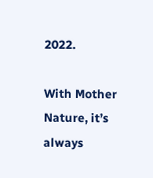2022.

With Mother Nature, it’s always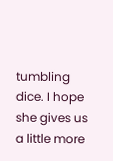tumbling dice. I hope she gives us a little more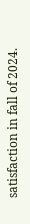satisfaction in fall of 2024.